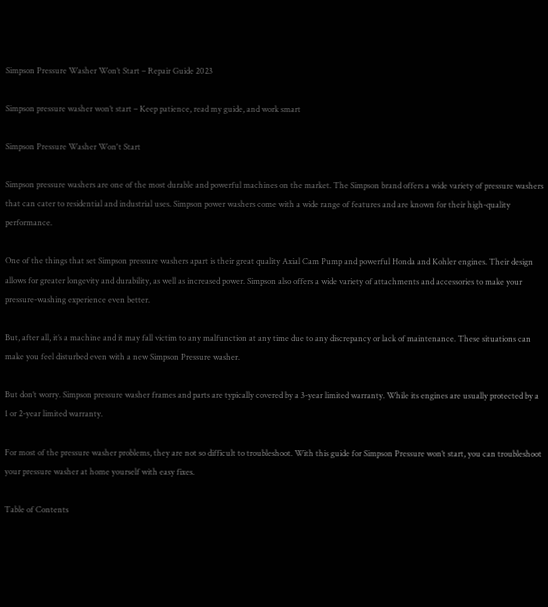Simpson Pressure Washer Won’t Start – Repair Guide 2023

Simpson pressure washer won’t start – Keep patience, read my guide, and work smart

Simpson Pressure Washer Won't Start

Simpson pressure washers are one of the most durable and powerful machines on the market. The Simpson brand offers a wide variety of pressure washers that can cater to residential and industrial uses. Simpson power washers come with a wide range of features and are known for their high-quality performance.

One of the things that set Simpson pressure washers apart is their great quality Axial Cam Pump and powerful Honda and Kohler engines. Their design allows for greater longevity and durability, as well as increased power. Simpson also offers a wide variety of attachments and accessories to make your pressure-washing experience even better.

But, after all, it’s a machine and it may fall victim to any malfunction at any time due to any discrepancy or lack of maintenance. These situations can make you feel disturbed even with a new Simpson Pressure washer.

But don’t worry. Simpson pressure washer frames and parts are typically covered by a 3-year limited warranty. While its engines are usually protected by a 1 or 2-year limited warranty.

For most of the pressure washer problems, they are not so difficult to troubleshoot. With this guide for Simpson Pressure won’t start, you can troubleshoot your pressure washer at home yourself with easy fixes.

Table of Contents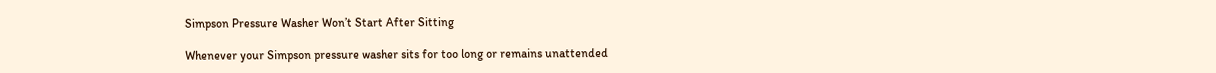Simpson Pressure Washer Won’t Start After Sitting

Whenever your Simpson pressure washer sits for too long or remains unattended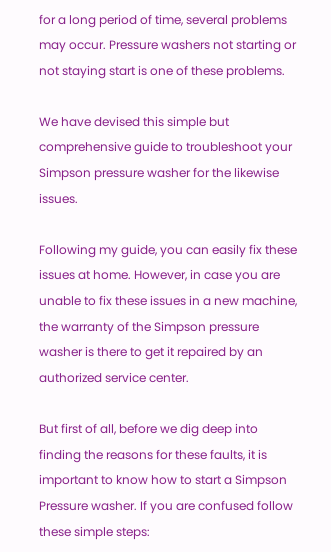for a long period of time, several problems may occur. Pressure washers not starting or not staying start is one of these problems.

We have devised this simple but comprehensive guide to troubleshoot your Simpson pressure washer for the likewise issues.

Following my guide, you can easily fix these issues at home. However, in case you are unable to fix these issues in a new machine, the warranty of the Simpson pressure washer is there to get it repaired by an authorized service center.

But first of all, before we dig deep into finding the reasons for these faults, it is important to know how to start a Simpson Pressure washer. If you are confused follow these simple steps: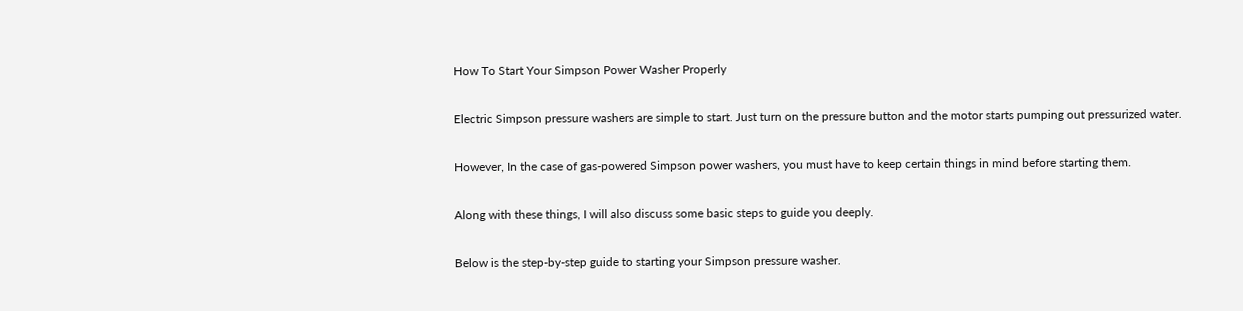How To Start Your Simpson Power Washer Properly

Electric Simpson pressure washers are simple to start. Just turn on the pressure button and the motor starts pumping out pressurized water.

However, In the case of gas-powered Simpson power washers, you must have to keep certain things in mind before starting them.

Along with these things, I will also discuss some basic steps to guide you deeply.

Below is the step-by-step guide to starting your Simpson pressure washer.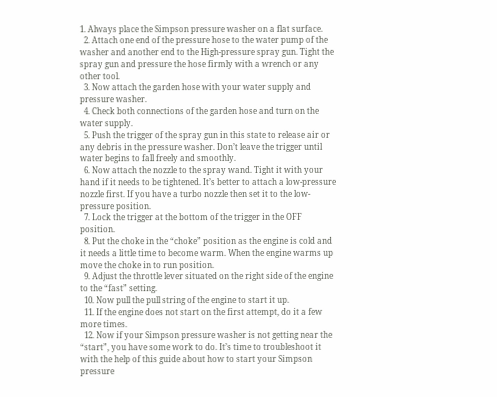1. Always place the Simpson pressure washer on a flat surface.
  2. Attach one end of the pressure hose to the water pump of the washer and another end to the High-pressure spray gun. Tight the spray gun and pressure the hose firmly with a wrench or any other tool.
  3. Now attach the garden hose with your water supply and pressure washer.
  4. Check both connections of the garden hose and turn on the water supply.
  5. Push the trigger of the spray gun in this state to release air or any debris in the pressure washer. Don’t leave the trigger until water begins to fall freely and smoothly.
  6. Now attach the nozzle to the spray wand. Tight it with your hand if it needs to be tightened. It’s better to attach a low-pressure nozzle first. If you have a turbo nozzle then set it to the low-pressure position.
  7. Lock the trigger at the bottom of the trigger in the OFF position.
  8. Put the choke in the “choke” position as the engine is cold and it needs a little time to become warm. When the engine warms up move the choke in to run position.
  9. Adjust the throttle lever situated on the right side of the engine to the “fast” setting.
  10. Now pull the pull string of the engine to start it up.
  11. If the engine does not start on the first attempt, do it a few more times.
  12. Now if your Simpson pressure washer is not getting near the “start”, you have some work to do. It’s time to troubleshoot it with the help of this guide about how to start your Simpson pressure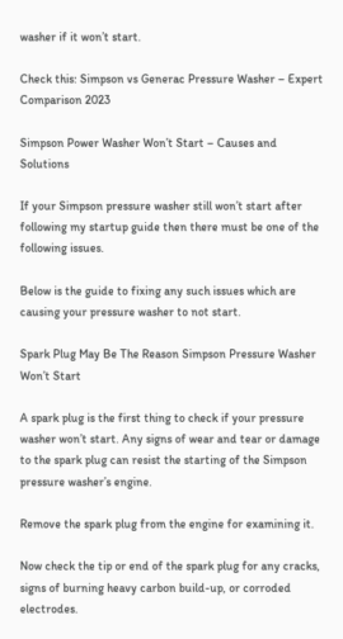washer if it won’t start.

Check this: Simpson vs Generac Pressure Washer – Expert Comparison 2023

Simpson Power Washer Won’t Start – Causes and Solutions

If your Simpson pressure washer still won’t start after following my startup guide then there must be one of the following issues.

Below is the guide to fixing any such issues which are causing your pressure washer to not start.

Spark Plug May Be The Reason Simpson Pressure Washer Won’t Start

A spark plug is the first thing to check if your pressure washer won’t start. Any signs of wear and tear or damage to the spark plug can resist the starting of the Simpson pressure washer’s engine.

Remove the spark plug from the engine for examining it.

Now check the tip or end of the spark plug for any cracks, signs of burning heavy carbon build-up, or corroded electrodes.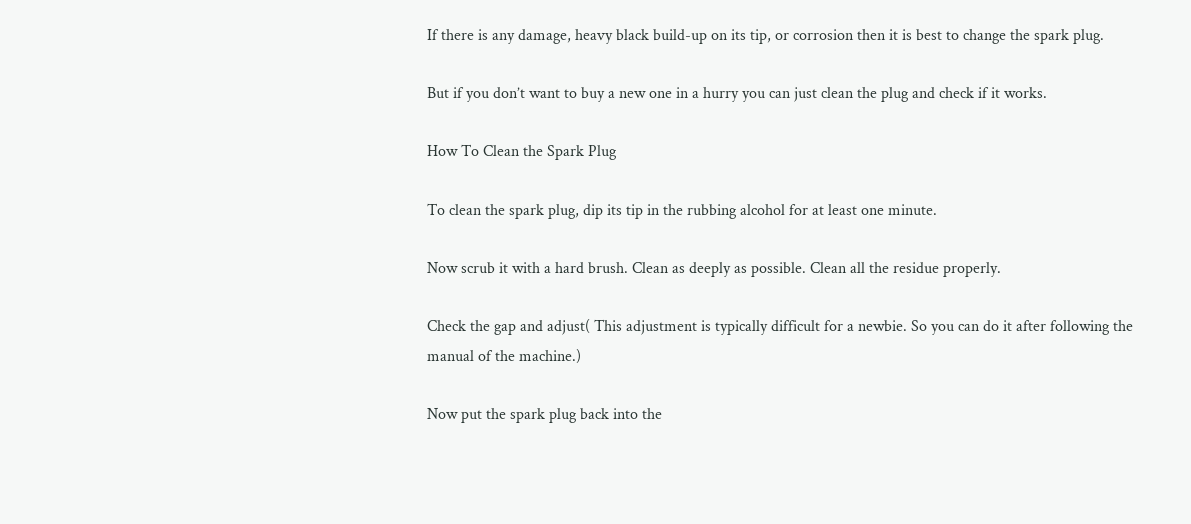If there is any damage, heavy black build-up on its tip, or corrosion then it is best to change the spark plug.

But if you don’t want to buy a new one in a hurry you can just clean the plug and check if it works.

How To Clean the Spark Plug

To clean the spark plug, dip its tip in the rubbing alcohol for at least one minute.

Now scrub it with a hard brush. Clean as deeply as possible. Clean all the residue properly.

Check the gap and adjust( This adjustment is typically difficult for a newbie. So you can do it after following the manual of the machine.)

Now put the spark plug back into the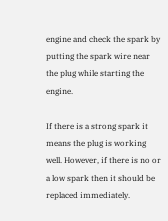engine and check the spark by putting the spark wire near the plug while starting the engine.

If there is a strong spark it means the plug is working well. However, if there is no or a low spark then it should be replaced immediately.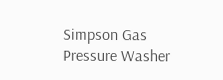Simpson Gas Pressure Washer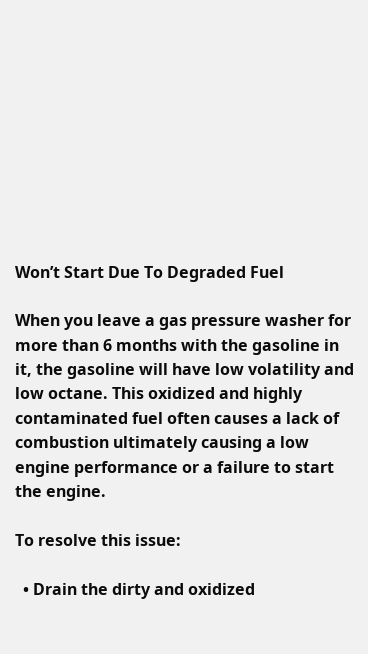Won’t Start Due To Degraded Fuel

When you leave a gas pressure washer for more than 6 months with the gasoline in it, the gasoline will have low volatility and low octane. This oxidized and highly contaminated fuel often causes a lack of combustion ultimately causing a low engine performance or a failure to start the engine.

To resolve this issue:

  • Drain the dirty and oxidized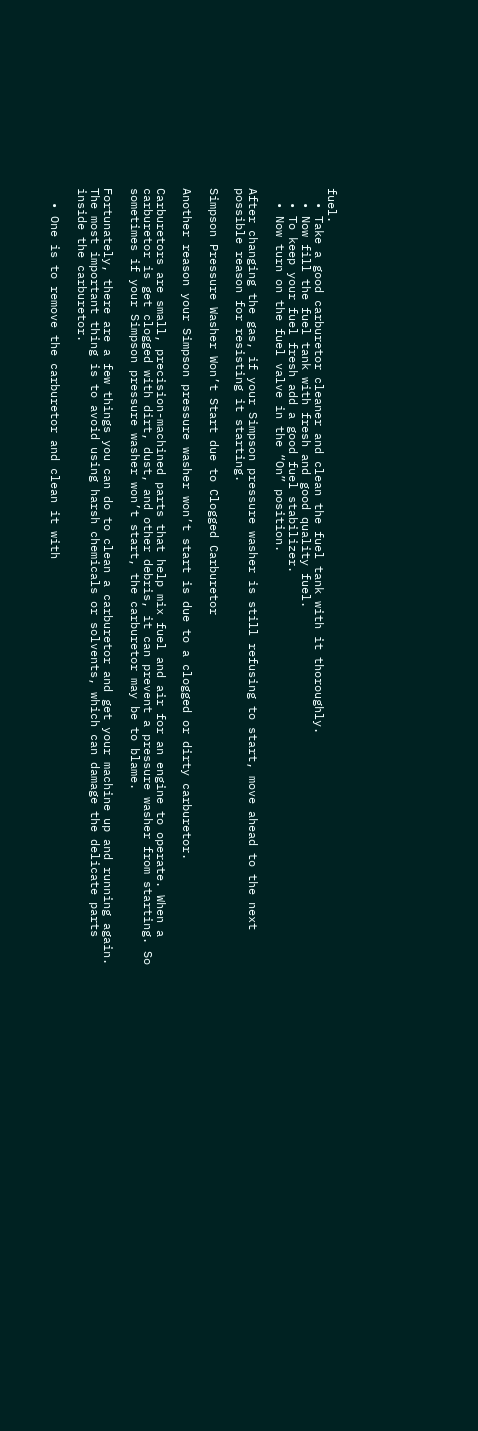fuel.
  • Take a good carburetor cleaner and clean the fuel tank with it thoroughly.
  • Now fill the fuel tank with fresh and good quality fuel.
  • To keep your fuel fresh add a good fuel stabilizer.
  • Now turn on the fuel valve in the “On” position.

After changing the gas, if your Simpson pressure washer is still refusing to start, move ahead to the next possible reason for resisting it starting.

Simpson Pressure Washer Won’t Start due to Clogged Carburetor

Another reason your Simpson pressure washer won’t start is due to a clogged or dirty carburetor.

Carburetors are small, precision-machined parts that help mix fuel and air for an engine to operate. When a carburetor is get clogged with dirt, dust, and other debris, it can prevent a pressure washer from starting. So sometimes if your Simpson pressure washer won’t start, the carburetor may be to blame.

Fortunately, there are a few things you can do to clean a carburetor and get your machine up and running again. The most important thing is to avoid using harsh chemicals or solvents, which can damage the delicate parts inside the carburetor.

  • One is to remove the carburetor and clean it with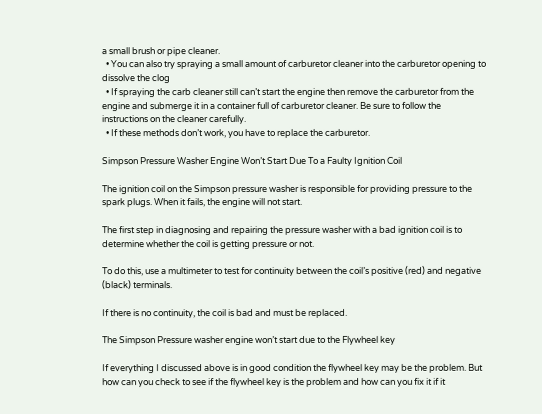a small brush or pipe cleaner.
  • You can also try spraying a small amount of carburetor cleaner into the carburetor opening to dissolve the clog
  • If spraying the carb cleaner still can’t start the engine then remove the carburetor from the engine and submerge it in a container full of carburetor cleaner. Be sure to follow the instructions on the cleaner carefully.
  • If these methods don’t work, you have to replace the carburetor.

Simpson Pressure Washer Engine Won’t Start Due To a Faulty Ignition Coil

The ignition coil on the Simpson pressure washer is responsible for providing pressure to the spark plugs. When it fails, the engine will not start.

The first step in diagnosing and repairing the pressure washer with a bad ignition coil is to determine whether the coil is getting pressure or not.

To do this, use a multimeter to test for continuity between the coil’s positive (red) and negative (black) terminals.

If there is no continuity, the coil is bad and must be replaced.

The Simpson Pressure washer engine won’t start due to the Flywheel key

If everything I discussed above is in good condition the flywheel key may be the problem. But how can you check to see if the flywheel key is the problem and how can you fix it if it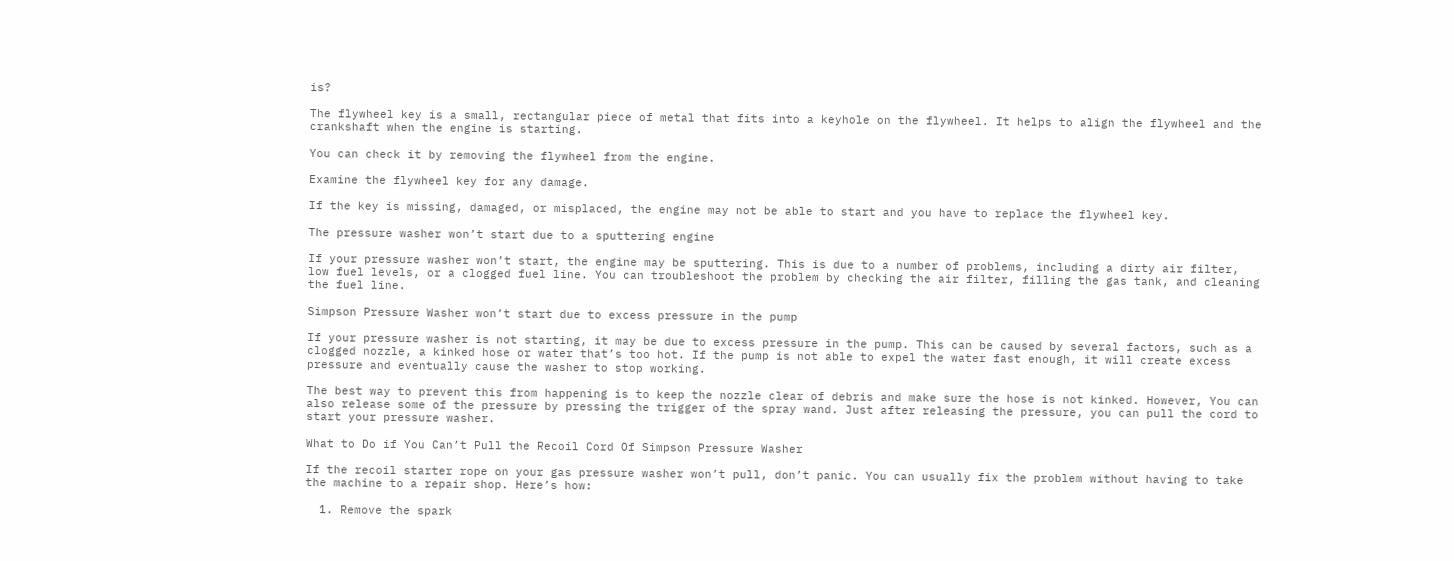is?

The flywheel key is a small, rectangular piece of metal that fits into a keyhole on the flywheel. It helps to align the flywheel and the crankshaft when the engine is starting.

You can check it by removing the flywheel from the engine.

Examine the flywheel key for any damage.

If the key is missing, damaged, or misplaced, the engine may not be able to start and you have to replace the flywheel key.

The pressure washer won’t start due to a sputtering engine

If your pressure washer won’t start, the engine may be sputtering. This is due to a number of problems, including a dirty air filter, low fuel levels, or a clogged fuel line. You can troubleshoot the problem by checking the air filter, filling the gas tank, and cleaning the fuel line.

Simpson Pressure Washer won’t start due to excess pressure in the pump

If your pressure washer is not starting, it may be due to excess pressure in the pump. This can be caused by several factors, such as a clogged nozzle, a kinked hose or water that’s too hot. If the pump is not able to expel the water fast enough, it will create excess pressure and eventually cause the washer to stop working.

The best way to prevent this from happening is to keep the nozzle clear of debris and make sure the hose is not kinked. However, You can also release some of the pressure by pressing the trigger of the spray wand. Just after releasing the pressure, you can pull the cord to start your pressure washer.

What to Do if You Can’t Pull the Recoil Cord Of Simpson Pressure Washer

If the recoil starter rope on your gas pressure washer won’t pull, don’t panic. You can usually fix the problem without having to take the machine to a repair shop. Here’s how:

  1. Remove the spark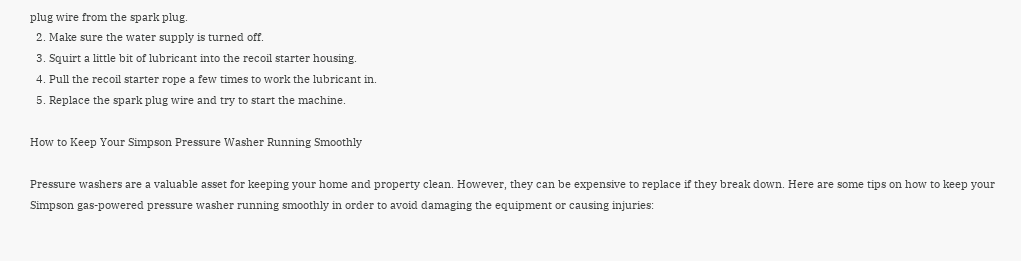plug wire from the spark plug.
  2. Make sure the water supply is turned off.
  3. Squirt a little bit of lubricant into the recoil starter housing.
  4. Pull the recoil starter rope a few times to work the lubricant in.
  5. Replace the spark plug wire and try to start the machine.

How to Keep Your Simpson Pressure Washer Running Smoothly

Pressure washers are a valuable asset for keeping your home and property clean. However, they can be expensive to replace if they break down. Here are some tips on how to keep your Simpson gas-powered pressure washer running smoothly in order to avoid damaging the equipment or causing injuries: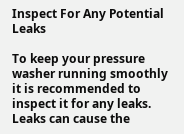Inspect For Any Potential Leaks

To keep your pressure washer running smoothly it is recommended to inspect it for any leaks. Leaks can cause the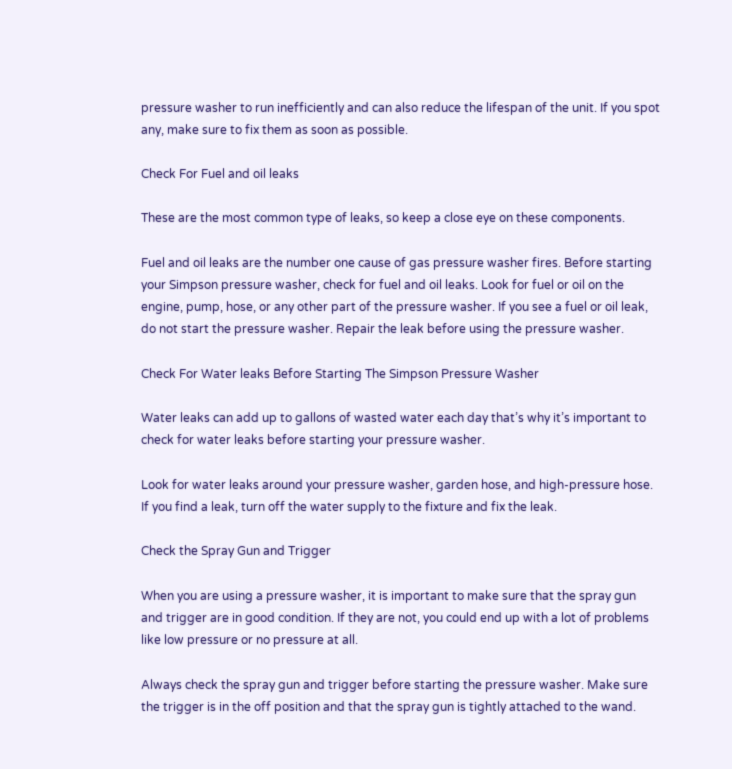pressure washer to run inefficiently and can also reduce the lifespan of the unit. If you spot any, make sure to fix them as soon as possible.

Check For Fuel and oil leaks

These are the most common type of leaks, so keep a close eye on these components.

Fuel and oil leaks are the number one cause of gas pressure washer fires. Before starting your Simpson pressure washer, check for fuel and oil leaks. Look for fuel or oil on the engine, pump, hose, or any other part of the pressure washer. If you see a fuel or oil leak, do not start the pressure washer. Repair the leak before using the pressure washer.

Check For Water leaks Before Starting The Simpson Pressure Washer

Water leaks can add up to gallons of wasted water each day that’s why it’s important to check for water leaks before starting your pressure washer.

Look for water leaks around your pressure washer, garden hose, and high-pressure hose. If you find a leak, turn off the water supply to the fixture and fix the leak.

Check the Spray Gun and Trigger

When you are using a pressure washer, it is important to make sure that the spray gun and trigger are in good condition. If they are not, you could end up with a lot of problems like low pressure or no pressure at all.

Always check the spray gun and trigger before starting the pressure washer. Make sure the trigger is in the off position and that the spray gun is tightly attached to the wand.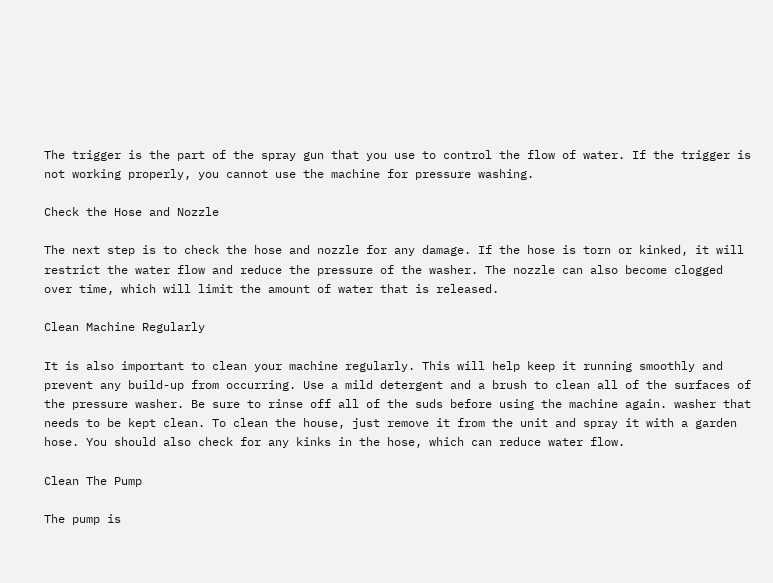The trigger is the part of the spray gun that you use to control the flow of water. If the trigger is not working properly, you cannot use the machine for pressure washing.

Check the Hose and Nozzle

The next step is to check the hose and nozzle for any damage. If the hose is torn or kinked, it will restrict the water flow and reduce the pressure of the washer. The nozzle can also become clogged over time, which will limit the amount of water that is released.

Clean Machine Regularly

It is also important to clean your machine regularly. This will help keep it running smoothly and prevent any build-up from occurring. Use a mild detergent and a brush to clean all of the surfaces of the pressure washer. Be sure to rinse off all of the suds before using the machine again. washer that needs to be kept clean. To clean the house, just remove it from the unit and spray it with a garden hose. You should also check for any kinks in the hose, which can reduce water flow.

Clean The Pump

The pump is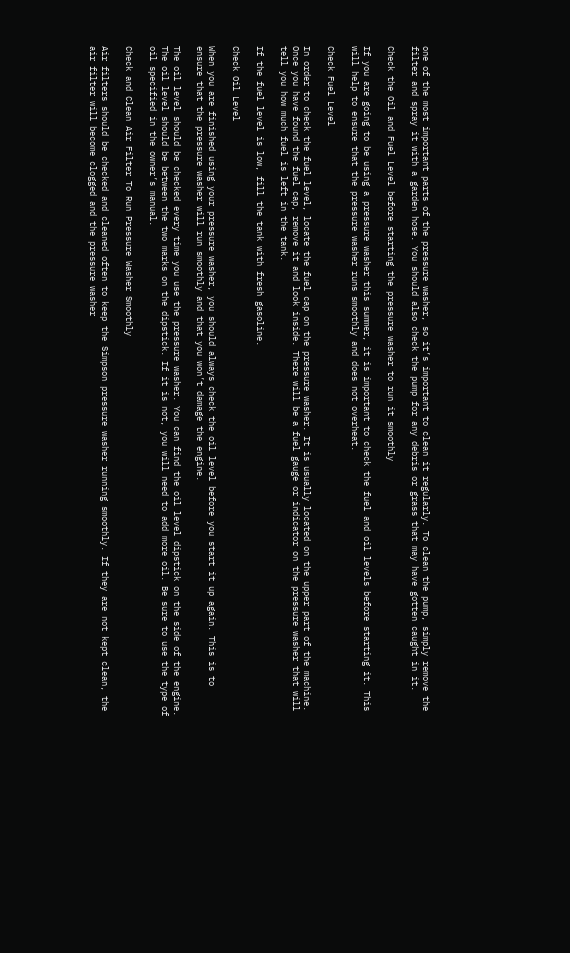one of the most important parts of the pressure washer, so it’s important to clean it regularly. To clean the pump, simply remove the filter and spray it with a garden hose. You should also check the pump for any debris or grass that may have gotten caught in it.

Check the Oil and Fuel Level before starting the pressure washer to run it smoothly

If you are going to be using a pressure washer this summer, it is important to check the fuel and oil levels before starting it. This will help to ensure that the pressure washer runs smoothly and does not overheat.

Check Fuel Level

In order to check the fuel level, locate the fuel cap on the pressure washer. It is usually located on the upper part of the machine. Once you have found the fuel cap, remove it and look inside. There will be a fuel gauge or indicator on the pressure washer that will tell you how much fuel is left in the tank.

If the fuel level is low, fill the tank with fresh gasoline.

Check Oil Level

When you are finished using your pressure washer, you should always check the oil level before you start it up again. This is to ensure that the pressure washer will run smoothly and that you won’t damage the engine.

The oil level should be checked every time you use the pressure washer. You can find the oil level dipstick on the side of the engine. The oil level should be between the two marks on the dipstick. If it is not, you will need to add more oil. Be sure to use the type of oil specified in the owner’s manual.

Check and Clean Air Filter To Run Pressure Washer Smoothly

Air filters should be checked and cleaned often to keep the Simpson pressure washer running smoothly. If they are not kept clean, the air filter will become clogged and the pressure washer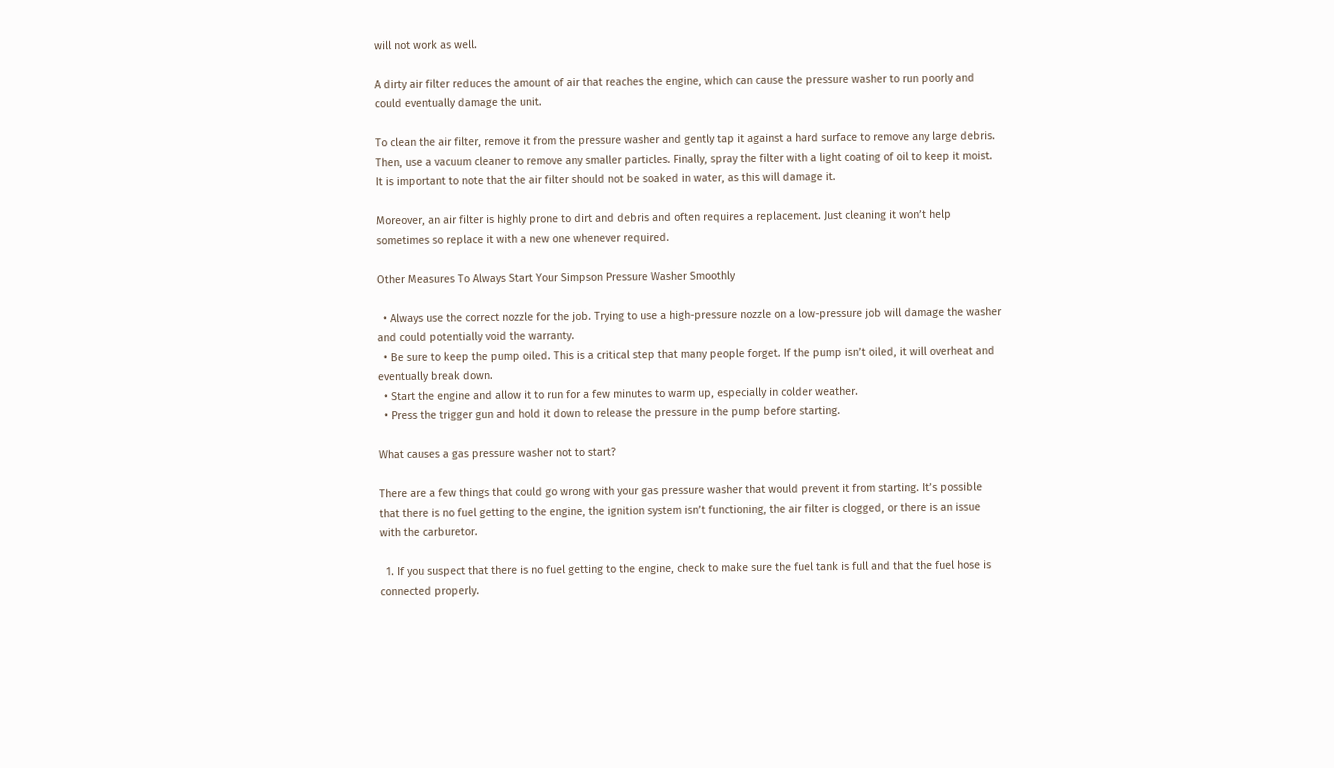will not work as well.

A dirty air filter reduces the amount of air that reaches the engine, which can cause the pressure washer to run poorly and could eventually damage the unit.

To clean the air filter, remove it from the pressure washer and gently tap it against a hard surface to remove any large debris. Then, use a vacuum cleaner to remove any smaller particles. Finally, spray the filter with a light coating of oil to keep it moist. It is important to note that the air filter should not be soaked in water, as this will damage it.

Moreover, an air filter is highly prone to dirt and debris and often requires a replacement. Just cleaning it won’t help sometimes so replace it with a new one whenever required.

Other Measures To Always Start Your Simpson Pressure Washer Smoothly

  • Always use the correct nozzle for the job. Trying to use a high-pressure nozzle on a low-pressure job will damage the washer and could potentially void the warranty.
  • Be sure to keep the pump oiled. This is a critical step that many people forget. If the pump isn’t oiled, it will overheat and eventually break down.
  • Start the engine and allow it to run for a few minutes to warm up, especially in colder weather.
  • Press the trigger gun and hold it down to release the pressure in the pump before starting.

What causes a gas pressure washer not to start?

There are a few things that could go wrong with your gas pressure washer that would prevent it from starting. It’s possible that there is no fuel getting to the engine, the ignition system isn’t functioning, the air filter is clogged, or there is an issue with the carburetor.

  1. If you suspect that there is no fuel getting to the engine, check to make sure the fuel tank is full and that the fuel hose is connected properly.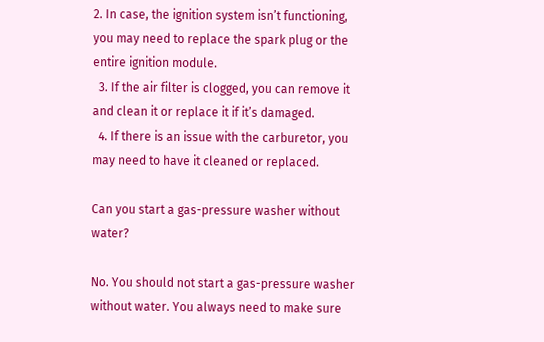2. In case, the ignition system isn’t functioning, you may need to replace the spark plug or the entire ignition module.
  3. If the air filter is clogged, you can remove it and clean it or replace it if it’s damaged.
  4. If there is an issue with the carburetor, you may need to have it cleaned or replaced.

Can you start a gas-pressure washer without water?

No. You should not start a gas-pressure washer without water. You always need to make sure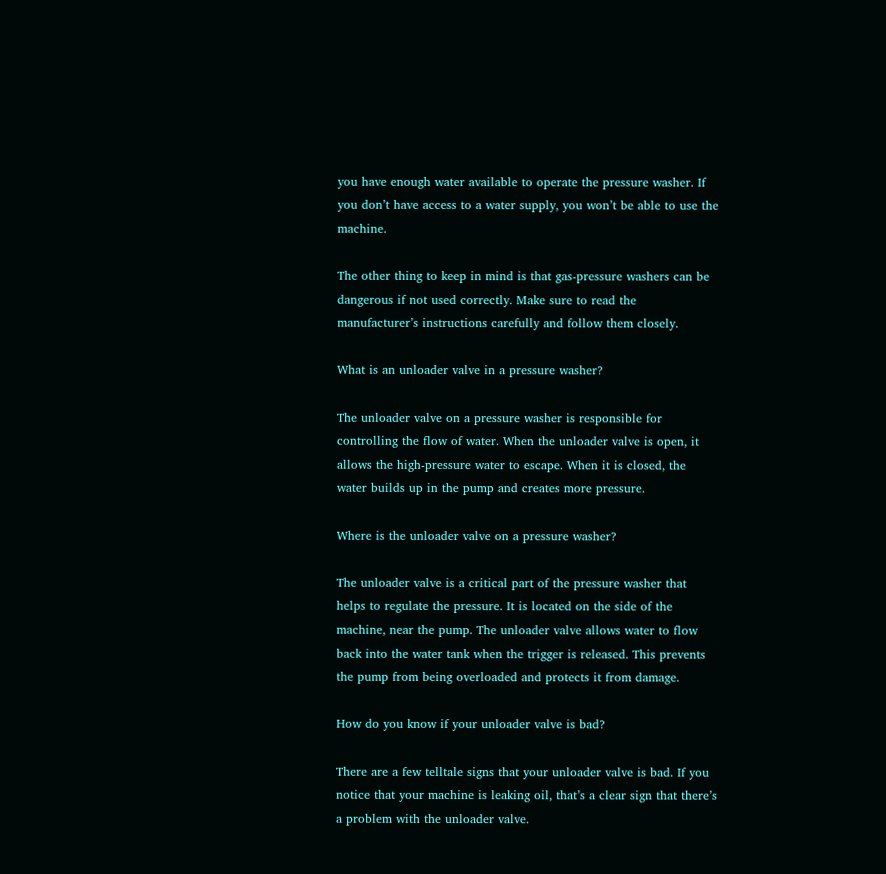you have enough water available to operate the pressure washer. If you don’t have access to a water supply, you won’t be able to use the machine.

The other thing to keep in mind is that gas-pressure washers can be dangerous if not used correctly. Make sure to read the manufacturer’s instructions carefully and follow them closely.

What is an unloader valve in a pressure washer?

The unloader valve on a pressure washer is responsible for controlling the flow of water. When the unloader valve is open, it allows the high-pressure water to escape. When it is closed, the water builds up in the pump and creates more pressure.

Where is the unloader valve on a pressure washer?

The unloader valve is a critical part of the pressure washer that helps to regulate the pressure. It is located on the side of the machine, near the pump. The unloader valve allows water to flow back into the water tank when the trigger is released. This prevents the pump from being overloaded and protects it from damage.

How do you know if your unloader valve is bad?

There are a few telltale signs that your unloader valve is bad. If you notice that your machine is leaking oil, that’s a clear sign that there’s a problem with the unloader valve.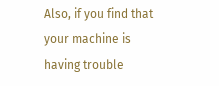Also, if you find that your machine is having trouble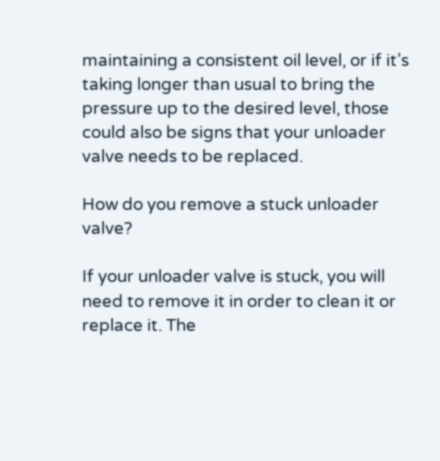maintaining a consistent oil level, or if it’s taking longer than usual to bring the pressure up to the desired level, those could also be signs that your unloader valve needs to be replaced.

How do you remove a stuck unloader valve?

If your unloader valve is stuck, you will need to remove it in order to clean it or replace it. The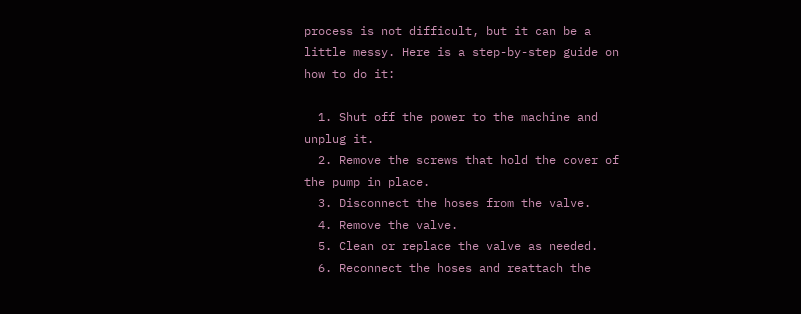process is not difficult, but it can be a little messy. Here is a step-by-step guide on how to do it:

  1. Shut off the power to the machine and unplug it.
  2. Remove the screws that hold the cover of the pump in place.
  3. Disconnect the hoses from the valve.
  4. Remove the valve.
  5. Clean or replace the valve as needed.
  6. Reconnect the hoses and reattach the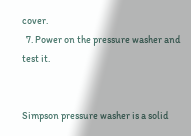cover.
  7. Power on the pressure washer and test it.


Simpson pressure washer is a solid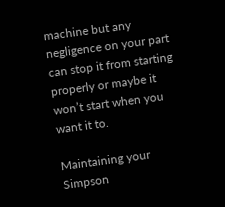machine but any negligence on your part can stop it from starting properly or maybe it won’t start when you want it to.

Maintaining your Simpson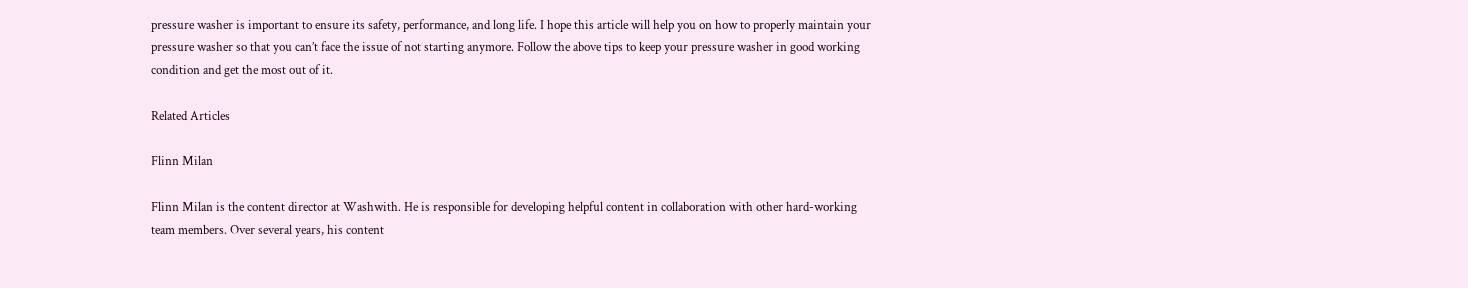pressure washer is important to ensure its safety, performance, and long life. I hope this article will help you on how to properly maintain your pressure washer so that you can’t face the issue of not starting anymore. Follow the above tips to keep your pressure washer in good working condition and get the most out of it.

Related Articles

Flinn Milan

Flinn Milan is the content director at Washwith. He is responsible for developing helpful content in collaboration with other hard-working team members. Over several years, his content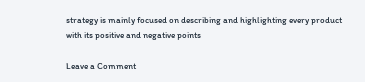strategy is mainly focused on describing and highlighting every product with its positive and negative points

Leave a Comment